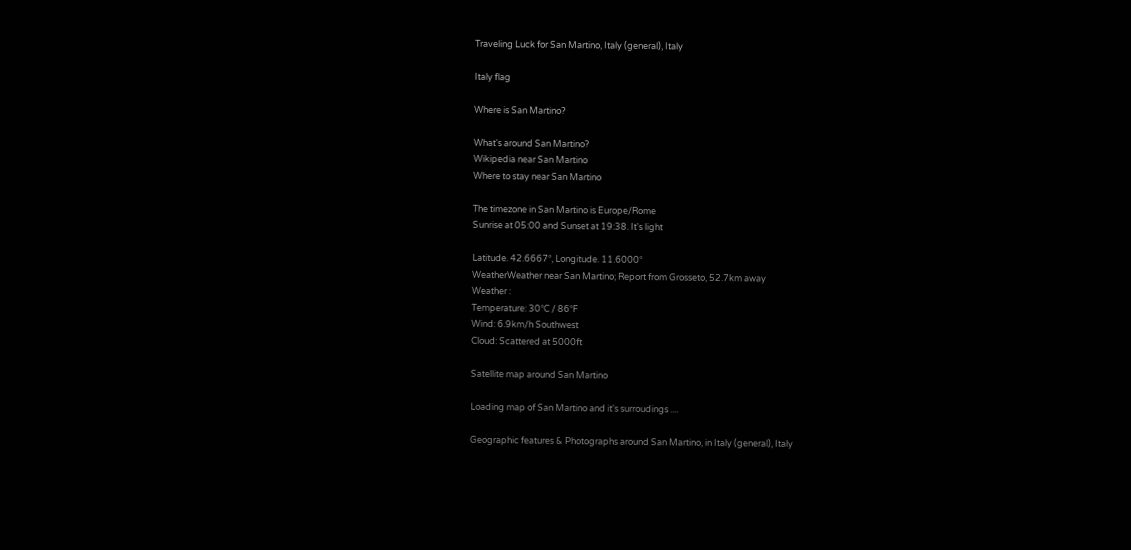Traveling Luck for San Martino, Italy (general), Italy

Italy flag

Where is San Martino?

What's around San Martino?
Wikipedia near San Martino
Where to stay near San Martino

The timezone in San Martino is Europe/Rome
Sunrise at 05:00 and Sunset at 19:38. It's light

Latitude. 42.6667°, Longitude. 11.6000°
WeatherWeather near San Martino; Report from Grosseto, 52.7km away
Weather :
Temperature: 30°C / 86°F
Wind: 6.9km/h Southwest
Cloud: Scattered at 5000ft

Satellite map around San Martino

Loading map of San Martino and it's surroudings ....

Geographic features & Photographs around San Martino, in Italy (general), Italy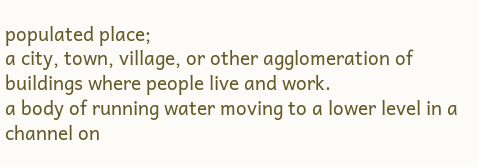populated place;
a city, town, village, or other agglomeration of buildings where people live and work.
a body of running water moving to a lower level in a channel on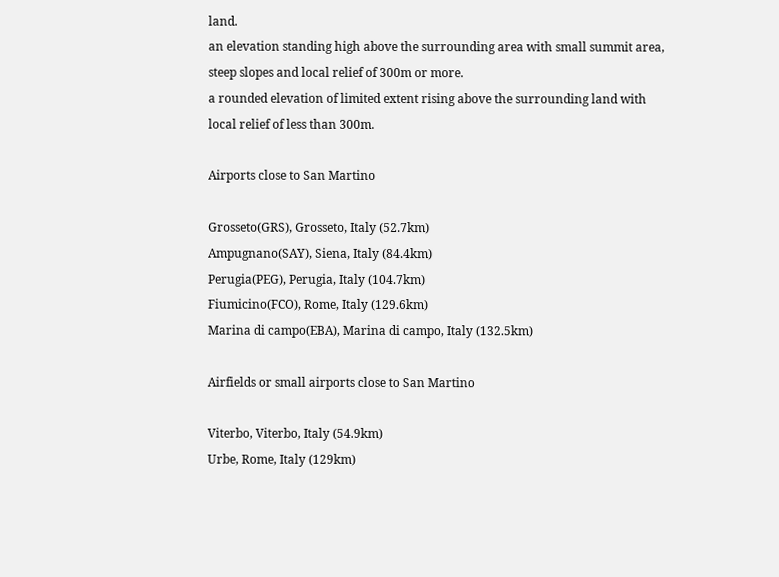land.
an elevation standing high above the surrounding area with small summit area, steep slopes and local relief of 300m or more.
a rounded elevation of limited extent rising above the surrounding land with local relief of less than 300m.

Airports close to San Martino

Grosseto(GRS), Grosseto, Italy (52.7km)
Ampugnano(SAY), Siena, Italy (84.4km)
Perugia(PEG), Perugia, Italy (104.7km)
Fiumicino(FCO), Rome, Italy (129.6km)
Marina di campo(EBA), Marina di campo, Italy (132.5km)

Airfields or small airports close to San Martino

Viterbo, Viterbo, Italy (54.9km)
Urbe, Rome, Italy (129km)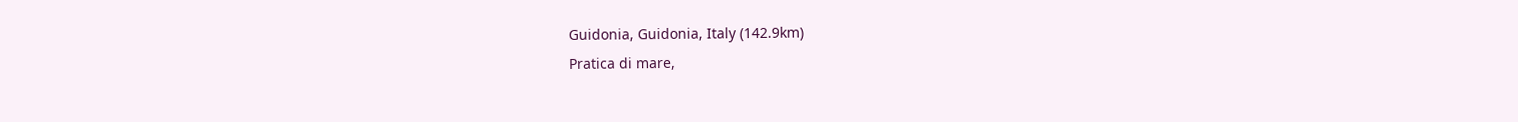Guidonia, Guidonia, Italy (142.9km)
Pratica di mare,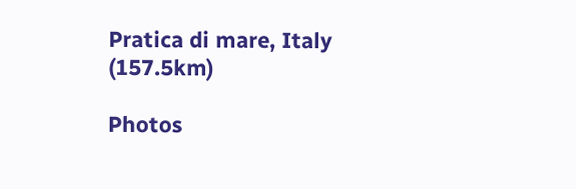Pratica di mare, Italy (157.5km)

Photos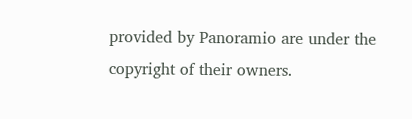provided by Panoramio are under the copyright of their owners.